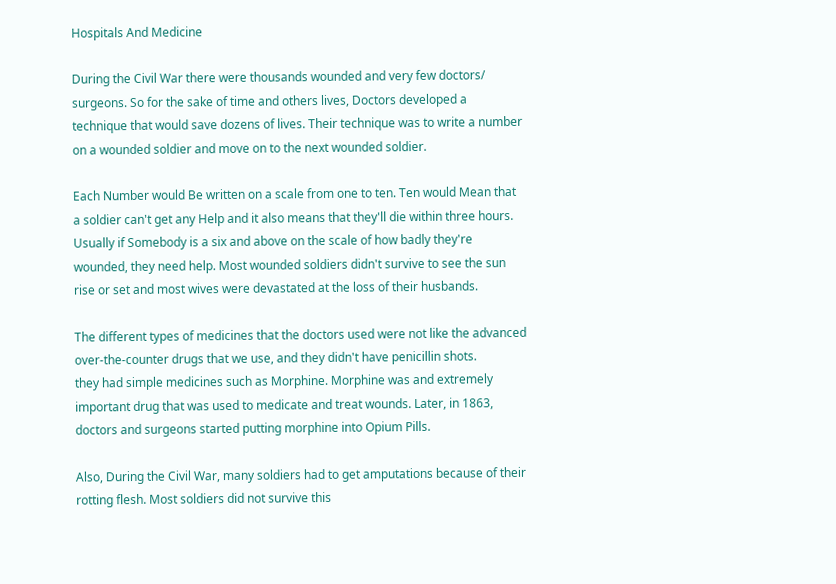Hospitals And Medicine

During the Civil War there were thousands wounded and very few doctors/ surgeons. So for the sake of time and others lives, Doctors developed a technique that would save dozens of lives. Their technique was to write a number on a wounded soldier and move on to the next wounded soldier.

Each Number would Be written on a scale from one to ten. Ten would Mean that a soldier can't get any Help and it also means that they'll die within three hours. Usually if Somebody is a six and above on the scale of how badly they're wounded, they need help. Most wounded soldiers didn't survive to see the sun rise or set and most wives were devastated at the loss of their husbands.

The different types of medicines that the doctors used were not like the advanced over-the-counter drugs that we use, and they didn't have penicillin shots.
they had simple medicines such as Morphine. Morphine was and extremely important drug that was used to medicate and treat wounds. Later, in 1863, doctors and surgeons started putting morphine into Opium Pills.

Also, During the Civil War, many soldiers had to get amputations because of their rotting flesh. Most soldiers did not survive this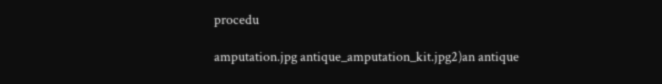procedu

amputation.jpg antique_amputation_kit.jpg2)an antique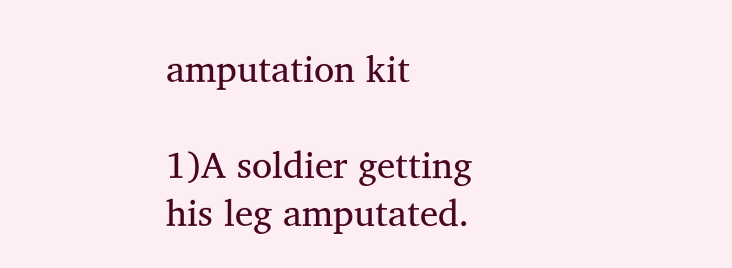amputation kit

1)A soldier getting his leg amputated.